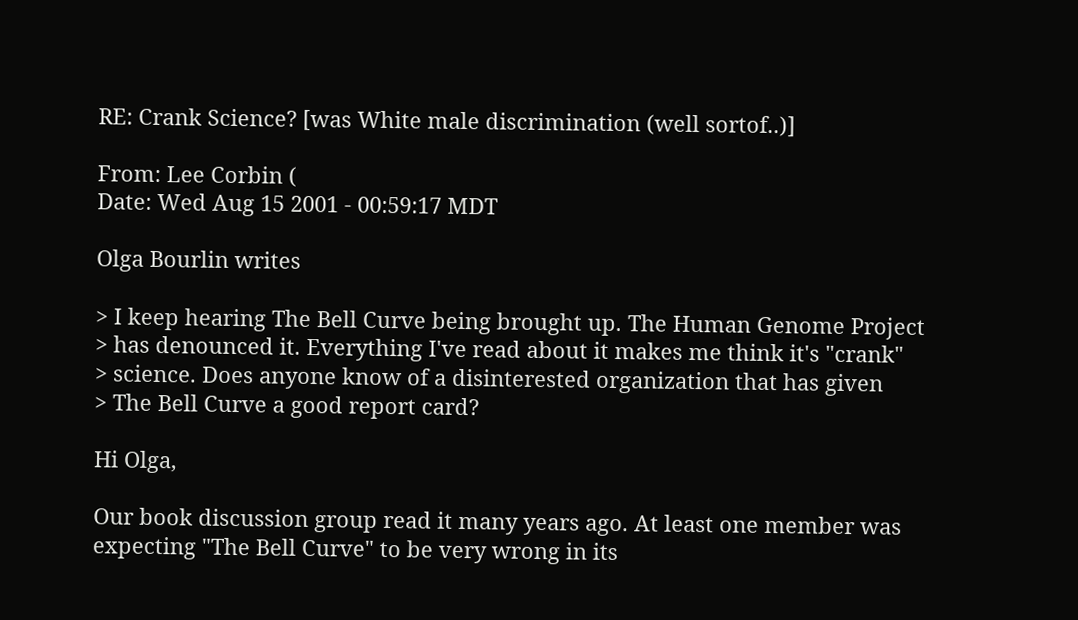RE: Crank Science? [was White male discrimination (well sortof..)]

From: Lee Corbin (
Date: Wed Aug 15 2001 - 00:59:17 MDT

Olga Bourlin writes

> I keep hearing The Bell Curve being brought up. The Human Genome Project
> has denounced it. Everything I've read about it makes me think it's "crank"
> science. Does anyone know of a disinterested organization that has given
> The Bell Curve a good report card?

Hi Olga,

Our book discussion group read it many years ago. At least one member was
expecting "The Bell Curve" to be very wrong in its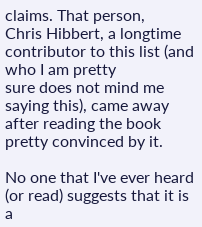claims. That person,
Chris Hibbert, a longtime contributor to this list (and who I am pretty
sure does not mind me saying this), came away after reading the book
pretty convinced by it.

No one that I've ever heard (or read) suggests that it is a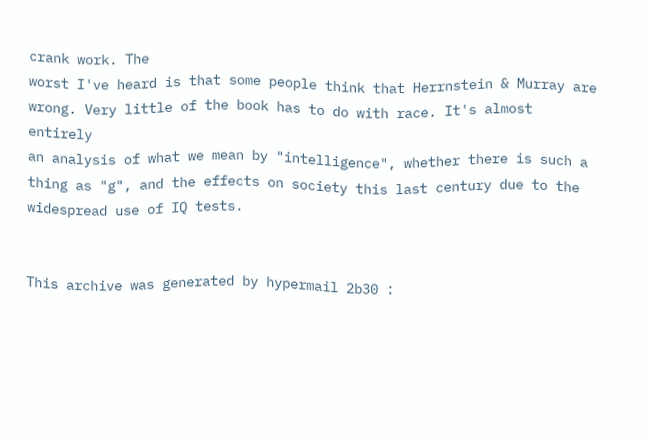crank work. The
worst I've heard is that some people think that Herrnstein & Murray are
wrong. Very little of the book has to do with race. It's almost entirely
an analysis of what we mean by "intelligence", whether there is such a
thing as "g", and the effects on society this last century due to the
widespread use of IQ tests.


This archive was generated by hypermail 2b30 :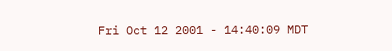Fri Oct 12 2001 - 14:40:09 MDT